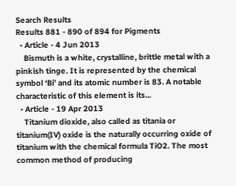Search Results
Results 881 - 890 of 894 for Pigments
  • Article - 4 Jun 2013
    Bismuth is a white, crystalline, brittle metal with a pinkish tinge. It is represented by the chemical symbol ‘Bi’ and its atomic number is 83. A notable characteristic of this element is its...
  • Article - 19 Apr 2013
    Titanium dioxide, also called as titania or titanium(IV) oxide is the naturally occurring oxide of titanium with the chemical formula TiO2. The most common method of producing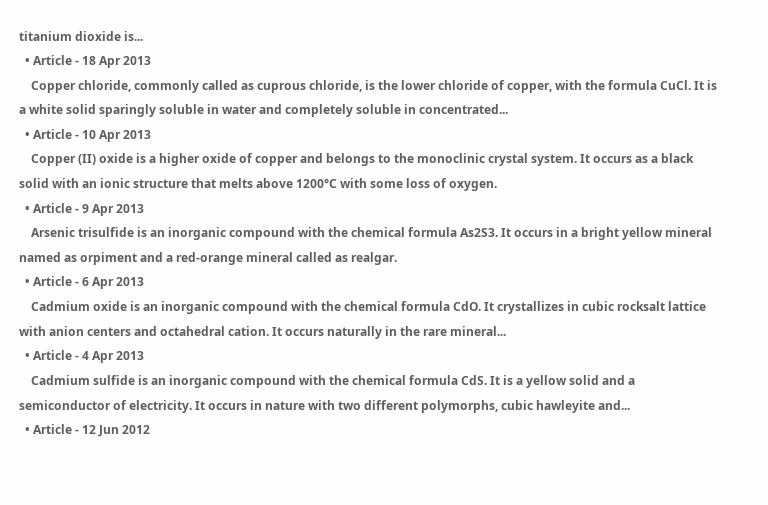titanium dioxide is...
  • Article - 18 Apr 2013
    Copper chloride, commonly called as cuprous chloride, is the lower chloride of copper, with the formula CuCl. It is a white solid sparingly soluble in water and completely soluble in concentrated...
  • Article - 10 Apr 2013
    Copper (II) oxide is a higher oxide of copper and belongs to the monoclinic crystal system. It occurs as a black solid with an ionic structure that melts above 1200°C with some loss of oxygen.
  • Article - 9 Apr 2013
    Arsenic trisulfide is an inorganic compound with the chemical formula As2S3. It occurs in a bright yellow mineral named as orpiment and a red-orange mineral called as realgar.
  • Article - 6 Apr 2013
    Cadmium oxide is an inorganic compound with the chemical formula CdO. It crystallizes in cubic rocksalt lattice with anion centers and octahedral cation. It occurs naturally in the rare mineral...
  • Article - 4 Apr 2013
    Cadmium sulfide is an inorganic compound with the chemical formula CdS. It is a yellow solid and a semiconductor of electricity. It occurs in nature with two different polymorphs, cubic hawleyite and...
  • Article - 12 Jun 2012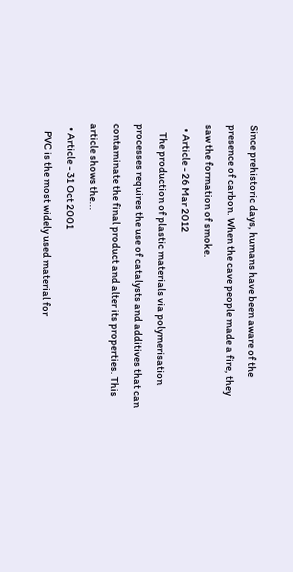Since prehistoric days, humans have been aware of the presence of carbon. When the cave people made a fire, they saw the formation of smoke.
  • Article - 26 Mar 2012
    The production of plastic materials via polymerisation processes requires the use of catalysts and additives that can contaminate the final product and alter its properties. This article shows the...
  • Article - 31 Oct 2001
    PVC is the most widely used material for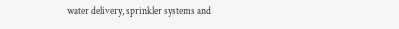water delivery, sprinkler systems and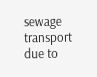sewage transport due to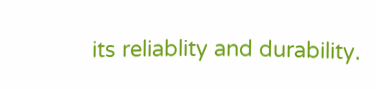its reliablity and durability.